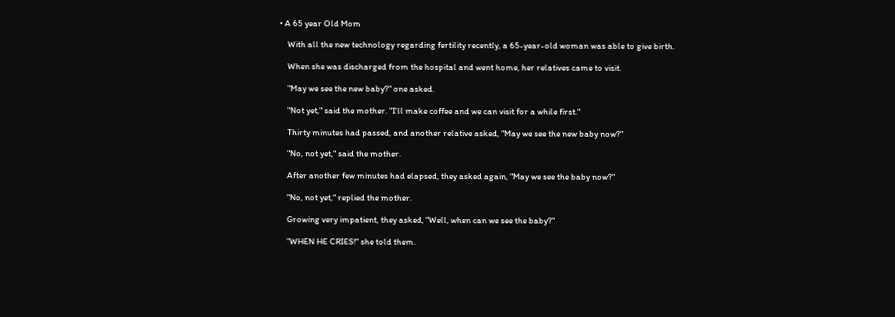• A 65 year Old Mom

    With all the new technology regarding fertility recently, a 65-year-old woman was able to give birth.

    When she was discharged from the hospital and went home, her relatives came to visit.

    "May we see the new baby?" one asked.

    "Not yet," said the mother. "I'll make coffee and we can visit for a while first."

    Thirty minutes had passed, and another relative asked, "May we see the new baby now?"

    "No, not yet," said the mother.

    After another few minutes had elapsed, they asked again, "May we see the baby now?"

    "No, not yet," replied the mother.

    Growing very impatient, they asked, "Well, when can we see the baby?"

    "WHEN HE CRIES!" she told them.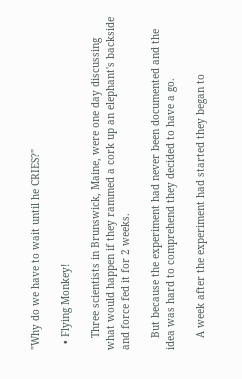"Why do we have to wait until he CRIES?"

  • Flying Monkey!

    Three scientists in Brunswick, Maine, were one day discussing what would happen if they rammed a cork up an elephant's backside and force fed it for 2 weeks.

    But because the experiment had never been documented and the idea was hard to comprehend they decided to have a go.

    A week after the experiment had started they began to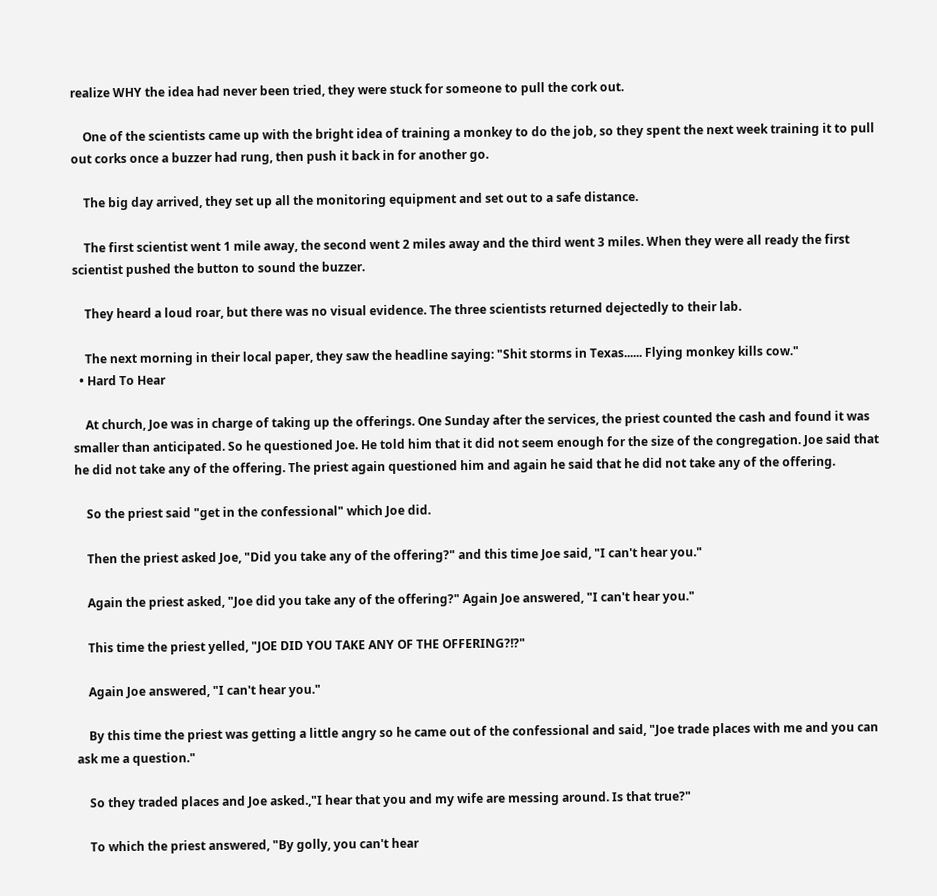realize WHY the idea had never been tried, they were stuck for someone to pull the cork out.

    One of the scientists came up with the bright idea of training a monkey to do the job, so they spent the next week training it to pull out corks once a buzzer had rung, then push it back in for another go.

    The big day arrived, they set up all the monitoring equipment and set out to a safe distance.

    The first scientist went 1 mile away, the second went 2 miles away and the third went 3 miles. When they were all ready the first scientist pushed the button to sound the buzzer.

    They heard a loud roar, but there was no visual evidence. The three scientists returned dejectedly to their lab.

    The next morning in their local paper, they saw the headline saying: "Shit storms in Texas...... Flying monkey kills cow."
  • Hard To Hear

    At church, Joe was in charge of taking up the offerings. One Sunday after the services, the priest counted the cash and found it was smaller than anticipated. So he questioned Joe. He told him that it did not seem enough for the size of the congregation. Joe said that he did not take any of the offering. The priest again questioned him and again he said that he did not take any of the offering.

    So the priest said "get in the confessional" which Joe did.

    Then the priest asked Joe, "Did you take any of the offering?" and this time Joe said, "I can't hear you."

    Again the priest asked, "Joe did you take any of the offering?" Again Joe answered, "I can't hear you."

    This time the priest yelled, "JOE DID YOU TAKE ANY OF THE OFFERING?!?"

    Again Joe answered, "I can't hear you."

    By this time the priest was getting a little angry so he came out of the confessional and said, "Joe trade places with me and you can ask me a question."

    So they traded places and Joe asked.,"I hear that you and my wife are messing around. Is that true?"

    To which the priest answered, "By golly, you can't hear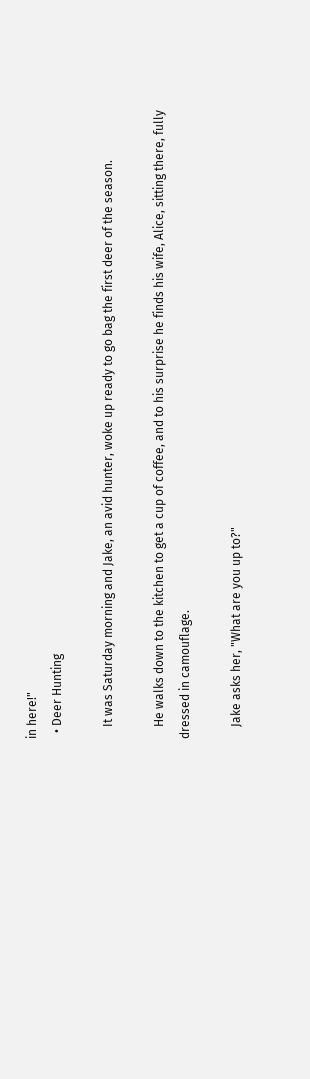in here!"
  • Deer Hunting

    It was Saturday morning and Jake, an avid hunter, woke up ready to go bag the first deer of the season.

    He walks down to the kitchen to get a cup of coffee, and to his surprise he finds his wife, Alice, sitting there, fully dressed in camouflage.

    Jake asks her, "What are you up to?"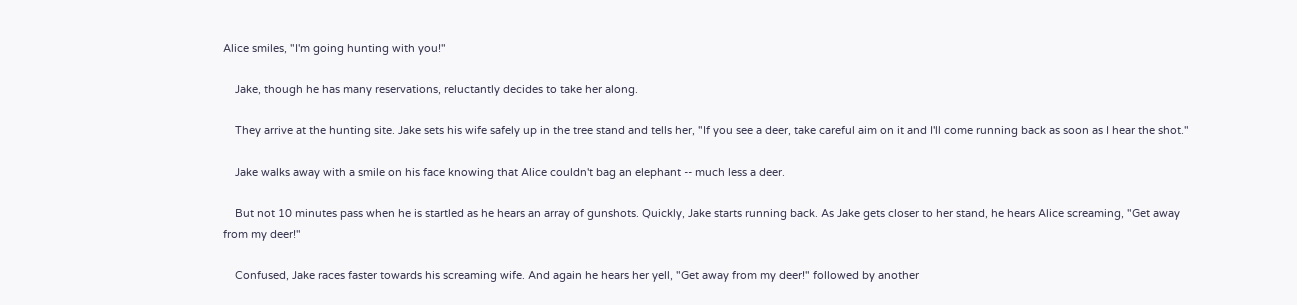Alice smiles, "I'm going hunting with you!"

    Jake, though he has many reservations, reluctantly decides to take her along.

    They arrive at the hunting site. Jake sets his wife safely up in the tree stand and tells her, "If you see a deer, take careful aim on it and I'll come running back as soon as I hear the shot."

    Jake walks away with a smile on his face knowing that Alice couldn't bag an elephant -- much less a deer.

    But not 10 minutes pass when he is startled as he hears an array of gunshots. Quickly, Jake starts running back. As Jake gets closer to her stand, he hears Alice screaming, "Get away from my deer!"

    Confused, Jake races faster towards his screaming wife. And again he hears her yell, "Get away from my deer!" followed by another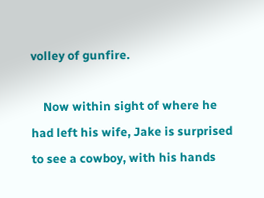volley of gunfire.

    Now within sight of where he had left his wife, Jake is surprised to see a cowboy, with his hands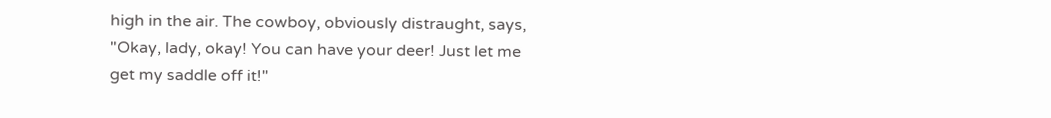high in the air. The cowboy, obviously distraught, says, "Okay, lady, okay! You can have your deer! Just let me get my saddle off it!"